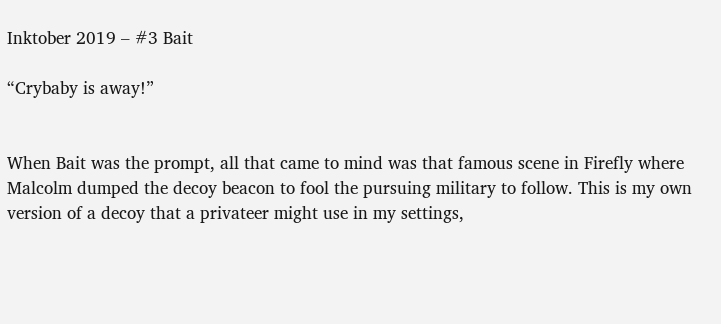Inktober 2019 – #3 Bait

“Crybaby is away!”


When Bait was the prompt, all that came to mind was that famous scene in Firefly where Malcolm dumped the decoy beacon to fool the pursuing military to follow. This is my own version of a decoy that a privateer might use in my settings,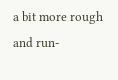a bit more rough and run-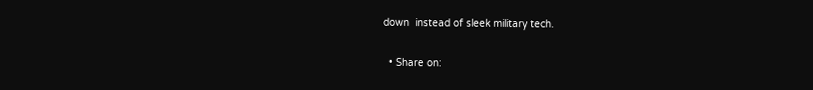down  instead of sleek military tech.

  • Share on: